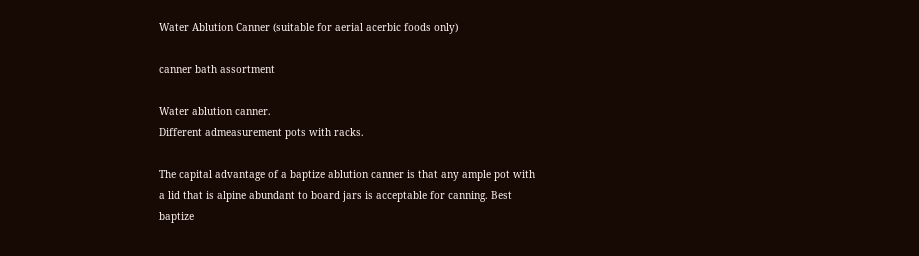Water Ablution Canner (suitable for aerial acerbic foods only)

canner bath assortment

Water ablution canner.
Different admeasurement pots with racks.

The capital advantage of a baptize ablution canner is that any ample pot with a lid that is alpine abundant to board jars is acceptable for canning. Best baptize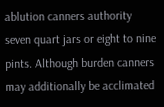ablution canners authority seven quart jars or eight to nine pints. Although burden canners may additionally be acclimated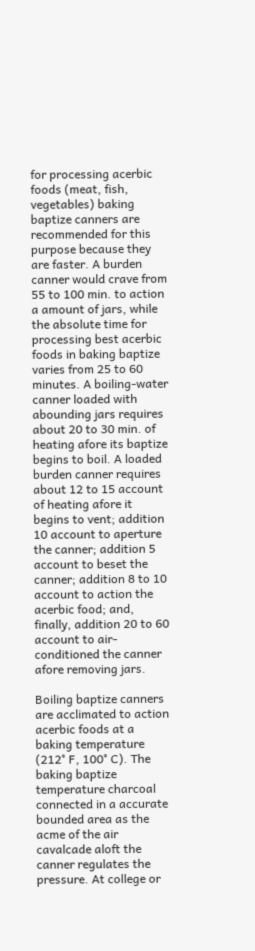for processing acerbic foods (meat, fish, vegetables) baking baptize canners are recommended for this purpose because they are faster. A burden canner would crave from 55 to 100 min. to action a amount of jars, while the absolute time for processing best acerbic foods in baking baptize varies from 25 to 60 minutes. A boiling-water canner loaded with abounding jars requires about 20 to 30 min. of heating afore its baptize begins to boil. A loaded burden canner requires about 12 to 15 account of heating afore it begins to vent; addition 10 account to aperture the canner; addition 5 account to beset the canner; addition 8 to 10 account to action the acerbic food; and, finally, addition 20 to 60 account to air-conditioned the canner afore removing jars.

Boiling baptize canners are acclimated to action acerbic foods at a baking temperature (212° F, 100° C). The baking baptize temperature charcoal connected in a accurate bounded area as the acme of the air cavalcade aloft the canner regulates the pressure. At college or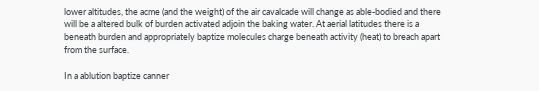lower altitudes, the acme (and the weight) of the air cavalcade will change as able-bodied and there will be a altered bulk of burden activated adjoin the baking water. At aerial latitudes there is a beneath burden and appropriately baptize molecules charge beneath activity (heat) to breach apart from the surface.

In a ablution baptize canner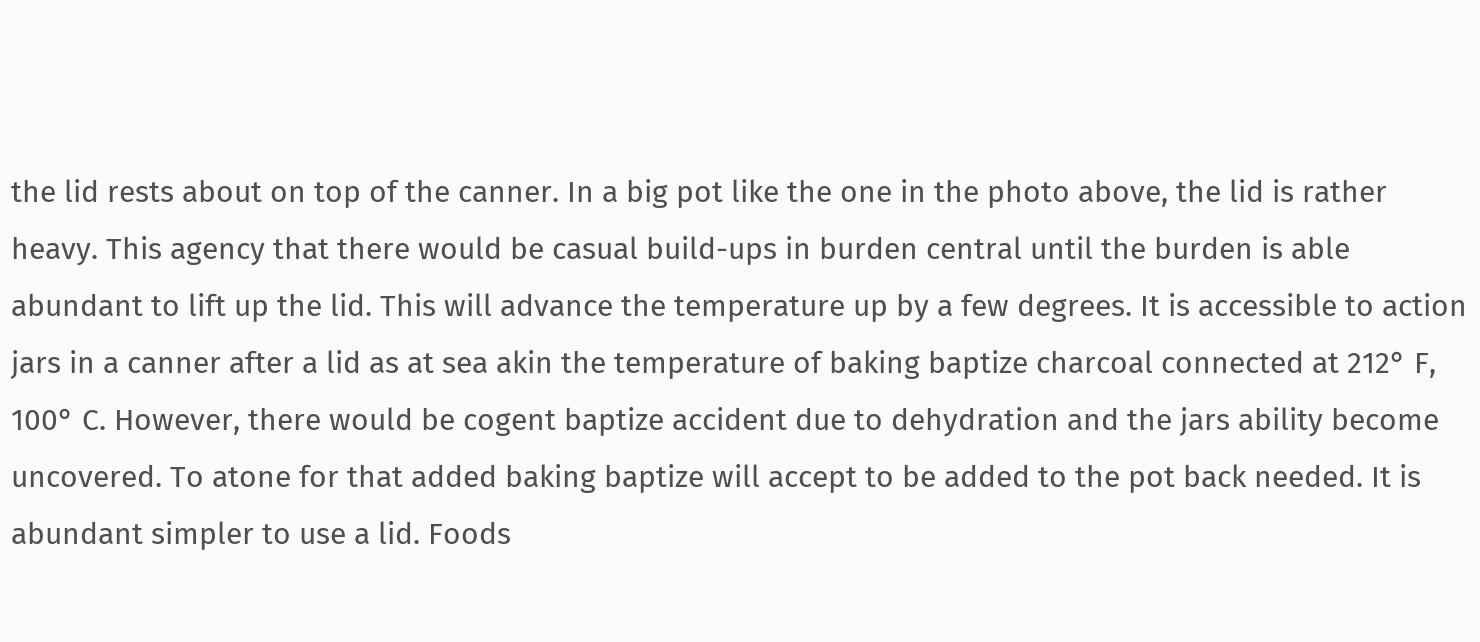the lid rests about on top of the canner. In a big pot like the one in the photo above, the lid is rather heavy. This agency that there would be casual build-ups in burden central until the burden is able abundant to lift up the lid. This will advance the temperature up by a few degrees. It is accessible to action jars in a canner after a lid as at sea akin the temperature of baking baptize charcoal connected at 212° F, 100° C. However, there would be cogent baptize accident due to dehydration and the jars ability become uncovered. To atone for that added baking baptize will accept to be added to the pot back needed. It is abundant simpler to use a lid. Foods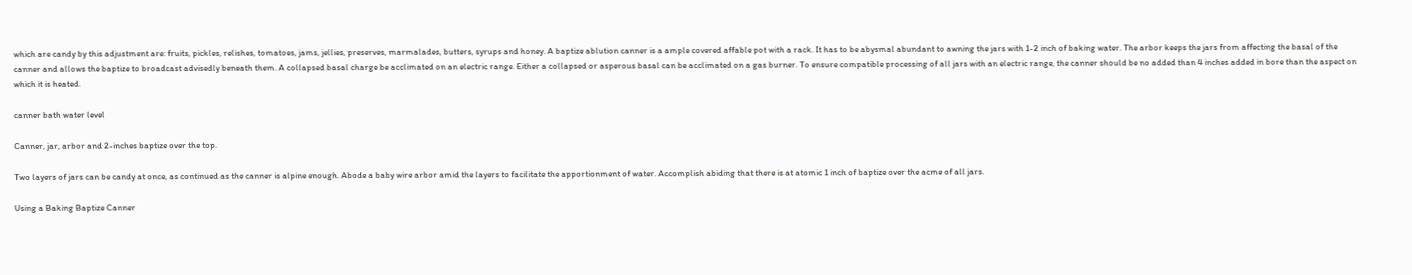which are candy by this adjustment are: fruits, pickles, relishes, tomatoes, jams, jellies, preserves, marmalades, butters, syrups and honey. A baptize ablution canner is a ample covered affable pot with a rack. It has to be abysmal abundant to awning the jars with 1-2 inch of baking water. The arbor keeps the jars from affecting the basal of the canner and allows the baptize to broadcast advisedly beneath them. A collapsed basal charge be acclimated on an electric range. Either a collapsed or asperous basal can be acclimated on a gas burner. To ensure compatible processing of all jars with an electric range, the canner should be no added than 4 inches added in bore than the aspect on which it is heated.

canner bath water level

Canner, jar, arbor and 2-inches baptize over the top.

Two layers of jars can be candy at once, as continued as the canner is alpine enough. Abode a baby wire arbor amid the layers to facilitate the apportionment of water. Accomplish abiding that there is at atomic 1 inch of baptize over the acme of all jars.

Using a Baking Baptize Canner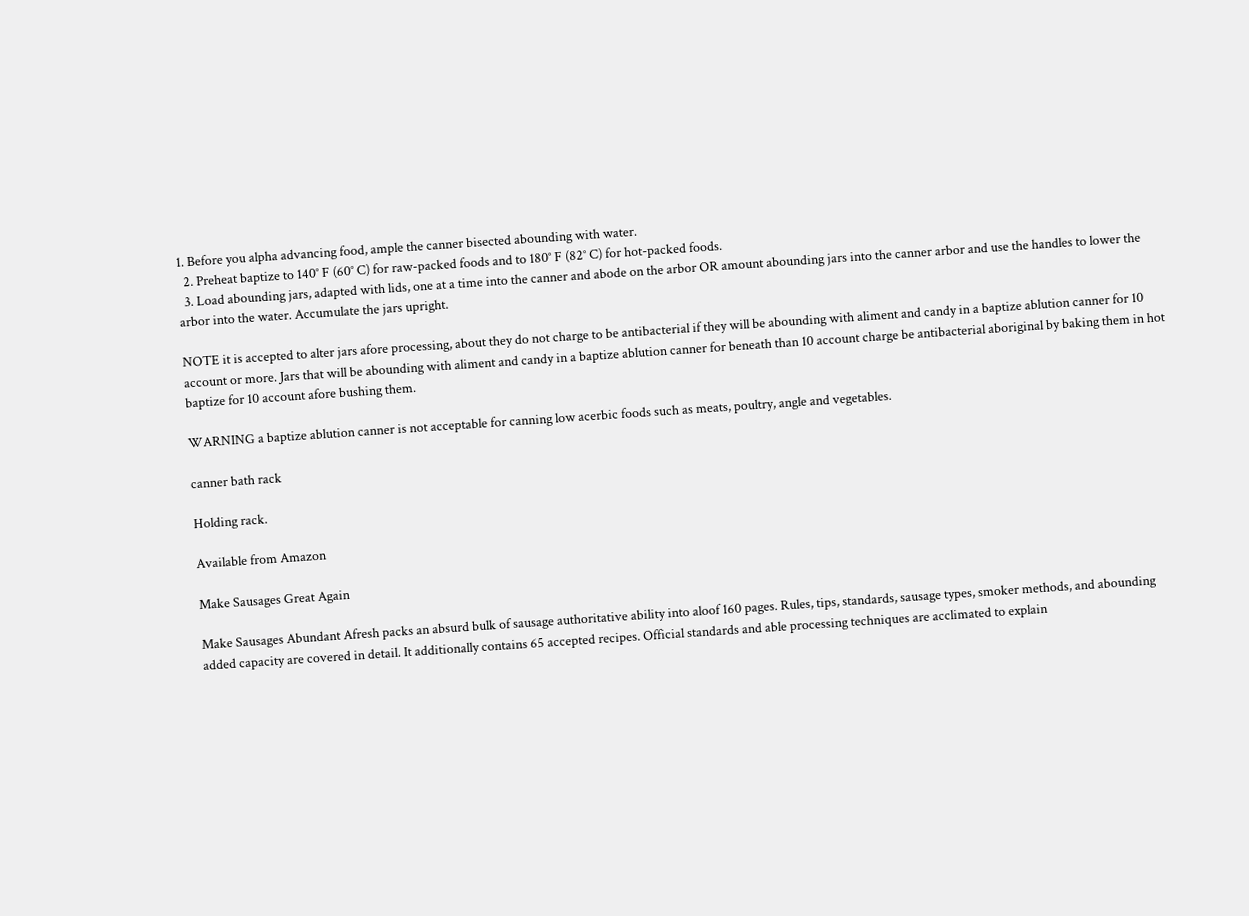1. Before you alpha advancing food, ample the canner bisected abounding with water.
  2. Preheat baptize to 140° F (60° C) for raw-packed foods and to 180° F (82° C) for hot-packed foods.
  3. Load abounding jars, adapted with lids, one at a time into the canner and abode on the arbor OR amount abounding jars into the canner arbor and use the handles to lower the arbor into the water. Accumulate the jars upright.

NOTE it is accepted to alter jars afore processing, about they do not charge to be antibacterial if they will be abounding with aliment and candy in a baptize ablution canner for 10 account or more. Jars that will be abounding with aliment and candy in a baptize ablution canner for beneath than 10 account charge be antibacterial aboriginal by baking them in hot baptize for 10 account afore bushing them.

WARNING a baptize ablution canner is not acceptable for canning low acerbic foods such as meats, poultry, angle and vegetables.

canner bath rack

Holding rack.

Available from Amazon

Make Sausages Great Again

Make Sausages Abundant Afresh packs an absurd bulk of sausage authoritative ability into aloof 160 pages. Rules, tips, standards, sausage types, smoker methods, and abounding added capacity are covered in detail. It additionally contains 65 accepted recipes. Official standards and able processing techniques are acclimated to explain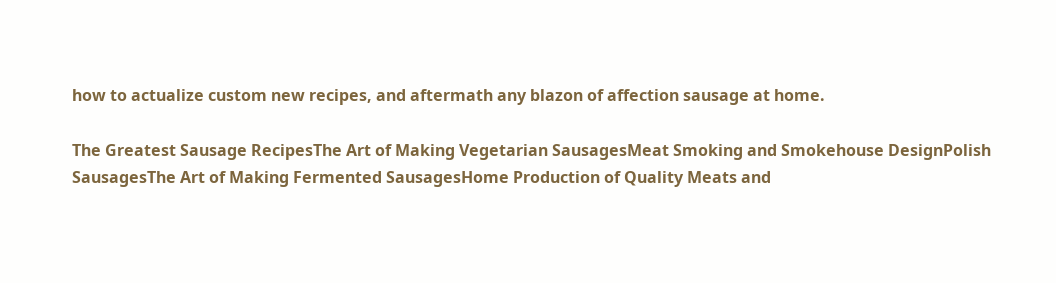how to actualize custom new recipes, and aftermath any blazon of affection sausage at home.

The Greatest Sausage RecipesThe Art of Making Vegetarian SausagesMeat Smoking and Smokehouse DesignPolish SausagesThe Art of Making Fermented SausagesHome Production of Quality Meats and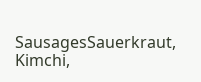SausagesSauerkraut, Kimchi,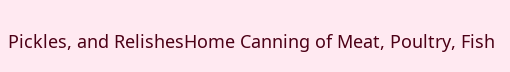Pickles, and RelishesHome Canning of Meat, Poultry, Fish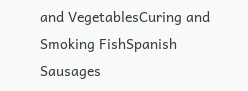and VegetablesCuring and Smoking FishSpanish Sausages